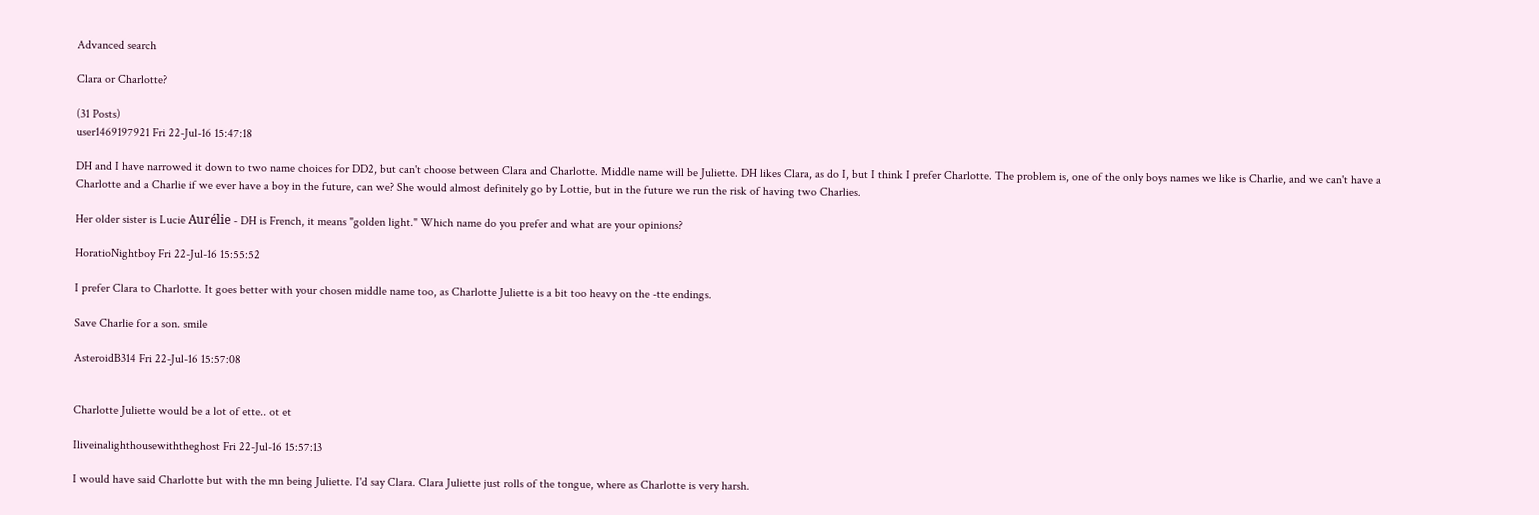Advanced search

Clara or Charlotte?

(31 Posts)
user1469197921 Fri 22-Jul-16 15:47:18

DH and I have narrowed it down to two name choices for DD2, but can't choose between Clara and Charlotte. Middle name will be Juliette. DH likes Clara, as do I, but I think I prefer Charlotte. The problem is, one of the only boys names we like is Charlie, and we can't have a Charlotte and a Charlie if we ever have a boy in the future, can we? She would almost definitely go by Lottie, but in the future we run the risk of having two Charlies.

Her older sister is Lucie Aurélie - DH is French, it means "golden light." Which name do you prefer and what are your opinions?

HoratioNightboy Fri 22-Jul-16 15:55:52

I prefer Clara to Charlotte. It goes better with your chosen middle name too, as Charlotte Juliette is a bit too heavy on the -tte endings.

Save Charlie for a son. smile

AsteroidB314 Fri 22-Jul-16 15:57:08


Charlotte Juliette would be a lot of ette.. ot et

Iliveinalighthousewiththeghost Fri 22-Jul-16 15:57:13

I would have said Charlotte but with the mn being Juliette. I'd say Clara. Clara Juliette just rolls of the tongue, where as Charlotte is very harsh.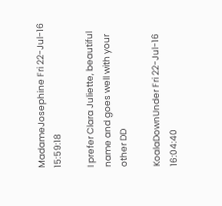MadameJosephine Fri 22-Jul-16 15:59:18

I prefer Clara Juliette, beautiful name and goes well with your other DD

KoalaDownUnder Fri 22-Jul-16 16:04:40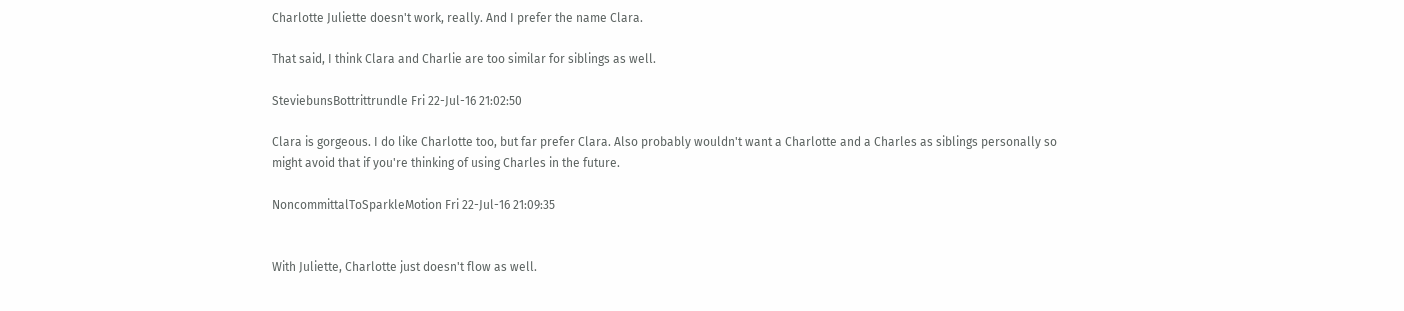Charlotte Juliette doesn't work, really. And I prefer the name Clara.

That said, I think Clara and Charlie are too similar for siblings as well.

SteviebunsBottrittrundle Fri 22-Jul-16 21:02:50

Clara is gorgeous. I do like Charlotte too, but far prefer Clara. Also probably wouldn't want a Charlotte and a Charles as siblings personally so might avoid that if you're thinking of using Charles in the future.

NoncommittalToSparkleMotion Fri 22-Jul-16 21:09:35


With Juliette, Charlotte just doesn't flow as well.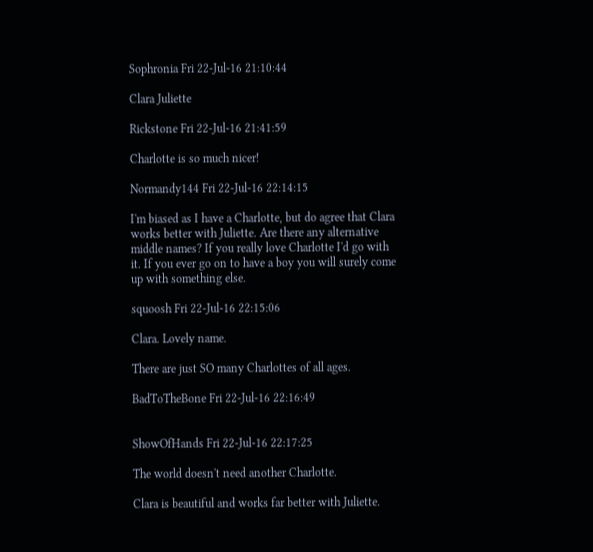Sophronia Fri 22-Jul-16 21:10:44

Clara Juliette

Rickstone Fri 22-Jul-16 21:41:59

Charlotte is so much nicer!

Normandy144 Fri 22-Jul-16 22:14:15

I'm biased as I have a Charlotte, but do agree that Clara works better with Juliette. Are there any alternative middle names? If you really love Charlotte I'd go with it. If you ever go on to have a boy you will surely come up with something else.

squoosh Fri 22-Jul-16 22:15:06

Clara. Lovely name.

There are just SO many Charlottes of all ages.

BadToTheBone Fri 22-Jul-16 22:16:49


ShowOfHands Fri 22-Jul-16 22:17:25

The world doesn't need another Charlotte.

Clara is beautiful and works far better with Juliette.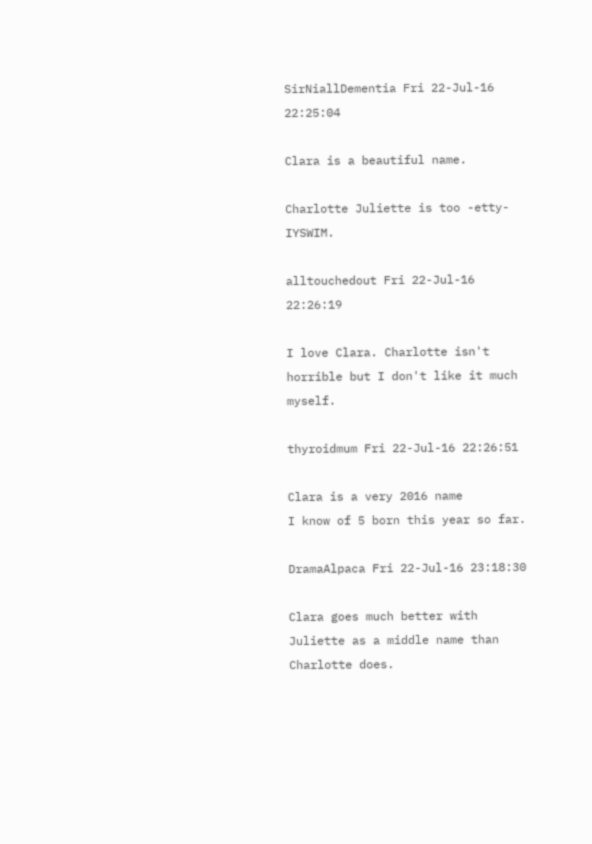SirNiallDementia Fri 22-Jul-16 22:25:04

Clara is a beautiful name.

Charlotte Juliette is too -etty- IYSWIM.

alltouchedout Fri 22-Jul-16 22:26:19

I love Clara. Charlotte isn't horrible but I don't like it much myself.

thyroidmum Fri 22-Jul-16 22:26:51

Clara is a very 2016 name
I know of 5 born this year so far.

DramaAlpaca Fri 22-Jul-16 23:18:30

Clara goes much better with Juliette as a middle name than Charlotte does.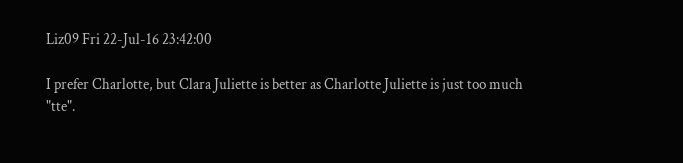Liz09 Fri 22-Jul-16 23:42:00

I prefer Charlotte, but Clara Juliette is better as Charlotte Juliette is just too much "tte".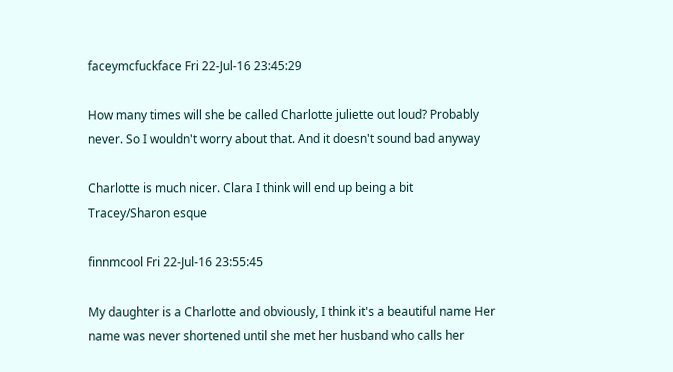faceymcfuckface Fri 22-Jul-16 23:45:29

How many times will she be called Charlotte juliette out loud? Probably never. So I wouldn't worry about that. And it doesn't sound bad anyway

Charlotte is much nicer. Clara I think will end up being a bit Tracey/Sharon esque

finnmcool Fri 22-Jul-16 23:55:45

My daughter is a Charlotte and obviously, I think it's a beautiful name Her name was never shortened until she met her husband who calls her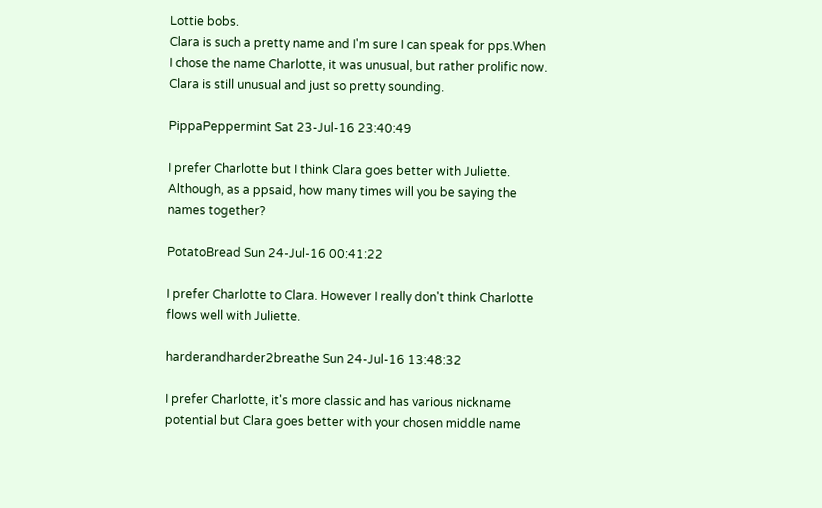Lottie bobs.
Clara is such a pretty name and I'm sure I can speak for pps.When I chose the name Charlotte, it was unusual, but rather prolific now.
Clara is still unusual and just so pretty sounding.

PippaPeppermint Sat 23-Jul-16 23:40:49

I prefer Charlotte but I think Clara goes better with Juliette. Although, as a ppsaid, how many times will you be saying the names together?

PotatoBread Sun 24-Jul-16 00:41:22

I prefer Charlotte to Clara. However I really don't think Charlotte flows well with Juliette.

harderandharder2breathe Sun 24-Jul-16 13:48:32

I prefer Charlotte, it's more classic and has various nickname potential but Clara goes better with your chosen middle name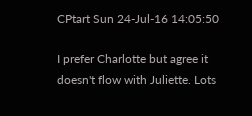CPtart Sun 24-Jul-16 14:05:50

I prefer Charlotte but agree it doesn't flow with Juliette. Lots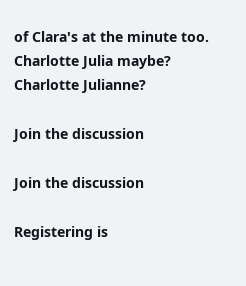of Clara's at the minute too.
Charlotte Julia maybe? Charlotte Julianne?

Join the discussion

Join the discussion

Registering is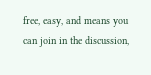free, easy, and means you can join in the discussion,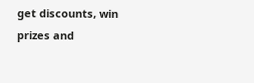get discounts, win prizes and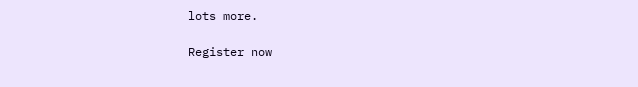lots more.

Register now